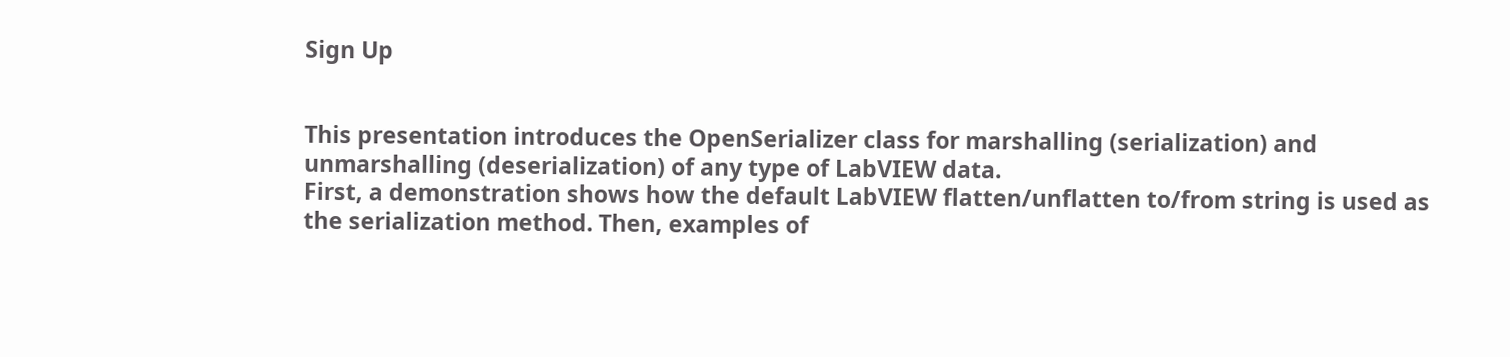Sign Up


This presentation introduces the OpenSerializer class for marshalling (serialization) and unmarshalling (deserialization) of any type of LabVIEW data.
First, a demonstration shows how the default LabVIEW flatten/unflatten to/from string is used as the serialization method. Then, examples of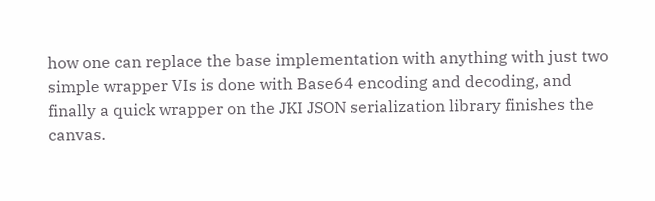how one can replace the base implementation with anything with just two simple wrapper VIs is done with Base64 encoding and decoding, and finally a quick wrapper on the JKI JSON serialization library finishes the canvas.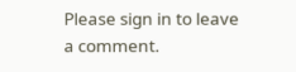Please sign in to leave a comment.